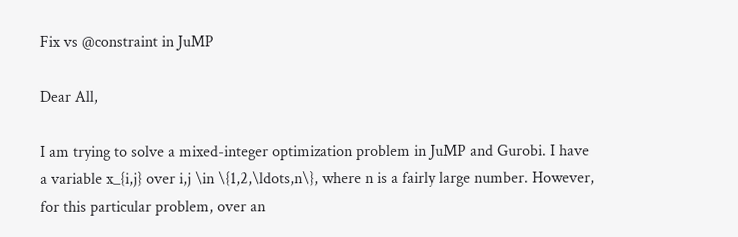Fix vs @constraint in JuMP

Dear All,

I am trying to solve a mixed-integer optimization problem in JuMP and Gurobi. I have a variable x_{i,j} over i,j \in \{1,2,\ldots,n\}, where n is a fairly large number. However, for this particular problem, over an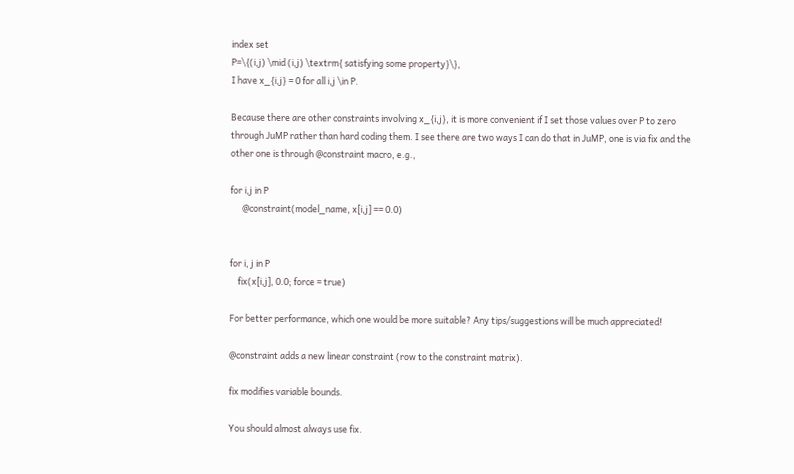index set
P=\{(i,j) \mid (i,j) \textrm{ satisfying some property}\},
I have x_{i,j} = 0 for all i,j \in P.

Because there are other constraints involving x_{i,j}, it is more convenient if I set those values over P to zero through JuMP rather than hard coding them. I see there are two ways I can do that in JuMP, one is via fix and the other one is through @constraint macro, e.g.,

for i,j in P
      @constraint(model_name, x[i,j] == 0.0)


for i, j in P
    fix(x[i,j], 0.0; force = true)

For better performance, which one would be more suitable? Any tips/suggestions will be much appreciated!

@constraint adds a new linear constraint (row to the constraint matrix).

fix modifies variable bounds.

You should almost always use fix.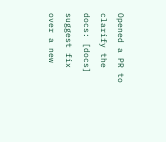Opened a PR to clarify the docs: [docs] suggest fix over a new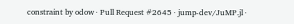constraint by odow · Pull Request #2645 · jump-dev/JuMP.jl ·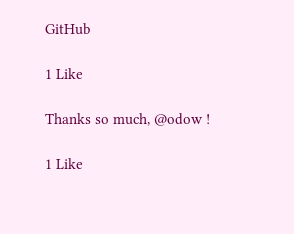GitHub

1 Like

Thanks so much, @odow !

1 Like